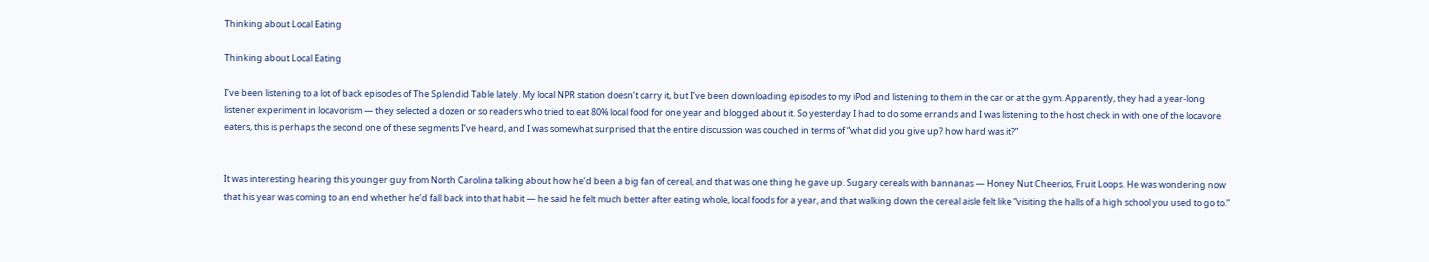Thinking about Local Eating

Thinking about Local Eating

I’ve been listening to a lot of back episodes of The Splendid Table lately. My local NPR station doesn’t carry it, but I’ve been downloading episodes to my iPod and listening to them in the car or at the gym. Apparently, they had a year-long listener experiment in locavorism — they selected a dozen or so readers who tried to eat 80% local food for one year and blogged about it. So yesterday I had to do some errands and I was listening to the host check in with one of the locavore eaters, this is perhaps the second one of these segments I’ve heard, and I was somewhat surprised that the entire discussion was couched in terms of “what did you give up? how hard was it?”


It was interesting hearing this younger guy from North Carolina talking about how he’d been a big fan of cereal, and that was one thing he gave up. Sugary cereals with bannanas — Honey Nut Cheerios, Fruit Loops. He was wondering now that his year was coming to an end whether he’d fall back into that habit — he said he felt much better after eating whole, local foods for a year, and that walking down the cereal aisle felt like “visiting the halls of a high school you used to go to.”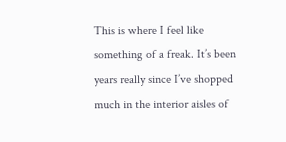This is where I feel like something of a freak. It’s been years really since I’ve shopped much in the interior aisles of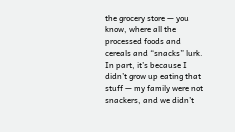the grocery store — you know, where all the processed foods and cereals and “snacks” lurk. In part, it’s because I didn’t grow up eating that stuff — my family were not snackers, and we didn’t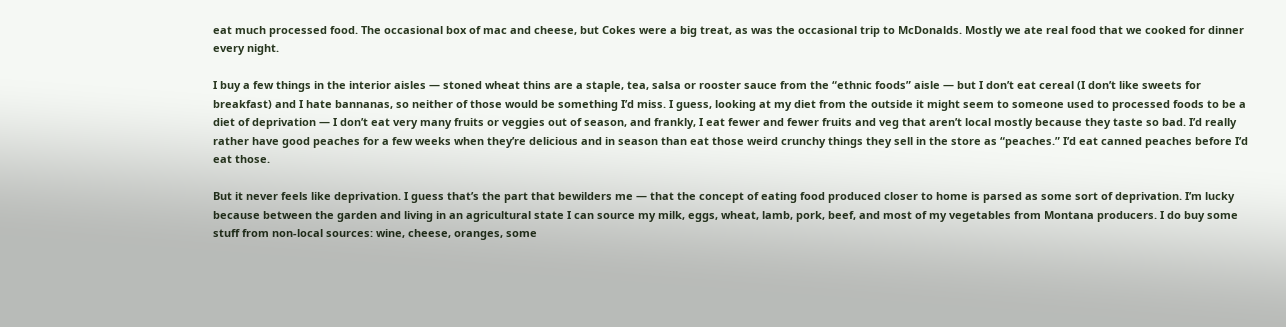eat much processed food. The occasional box of mac and cheese, but Cokes were a big treat, as was the occasional trip to McDonalds. Mostly we ate real food that we cooked for dinner every night.

I buy a few things in the interior aisles — stoned wheat thins are a staple, tea, salsa or rooster sauce from the “ethnic foods” aisle — but I don’t eat cereal (I don’t like sweets for breakfast) and I hate bannanas, so neither of those would be something I’d miss. I guess, looking at my diet from the outside it might seem to someone used to processed foods to be a diet of deprivation — I don’t eat very many fruits or veggies out of season, and frankly, I eat fewer and fewer fruits and veg that aren’t local mostly because they taste so bad. I’d really rather have good peaches for a few weeks when they’re delicious and in season than eat those weird crunchy things they sell in the store as “peaches.” I’d eat canned peaches before I’d eat those.

But it never feels like deprivation. I guess that’s the part that bewilders me — that the concept of eating food produced closer to home is parsed as some sort of deprivation. I’m lucky because between the garden and living in an agricultural state I can source my milk, eggs, wheat, lamb, pork, beef, and most of my vegetables from Montana producers. I do buy some stuff from non-local sources: wine, cheese, oranges, some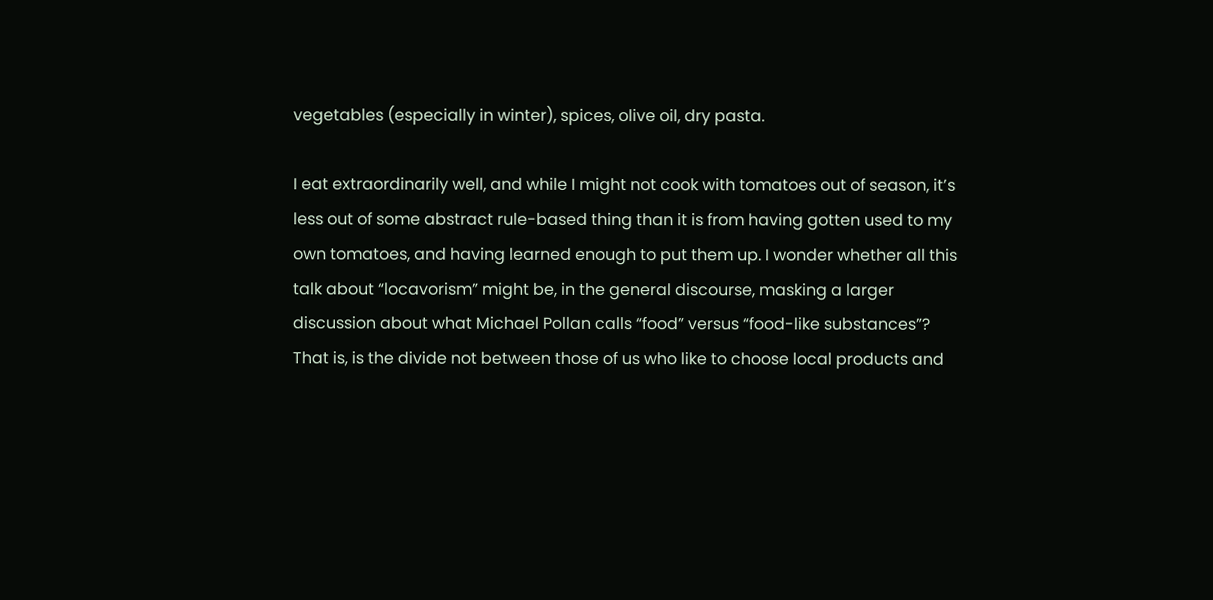vegetables (especially in winter), spices, olive oil, dry pasta.

I eat extraordinarily well, and while I might not cook with tomatoes out of season, it’s less out of some abstract rule-based thing than it is from having gotten used to my own tomatoes, and having learned enough to put them up. I wonder whether all this talk about “locavorism” might be, in the general discourse, masking a larger discussion about what Michael Pollan calls “food” versus “food-like substances”? That is, is the divide not between those of us who like to choose local products and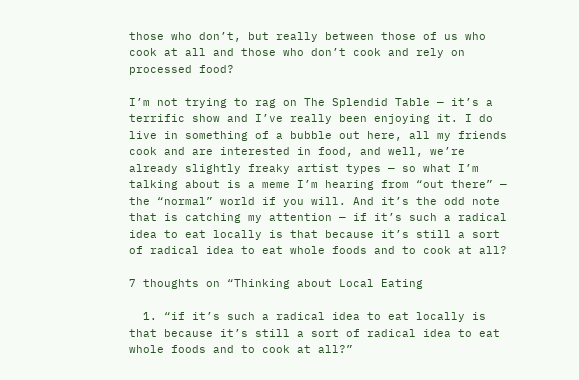those who don’t, but really between those of us who cook at all and those who don’t cook and rely on processed food?

I’m not trying to rag on The Splendid Table — it’s a terrific show and I’ve really been enjoying it. I do live in something of a bubble out here, all my friends cook and are interested in food, and well, we’re already slightly freaky artist types — so what I’m talking about is a meme I’m hearing from “out there” — the “normal” world if you will. And it’s the odd note that is catching my attention — if it’s such a radical idea to eat locally is that because it’s still a sort of radical idea to eat whole foods and to cook at all?

7 thoughts on “Thinking about Local Eating

  1. “if it’s such a radical idea to eat locally is that because it’s still a sort of radical idea to eat whole foods and to cook at all?”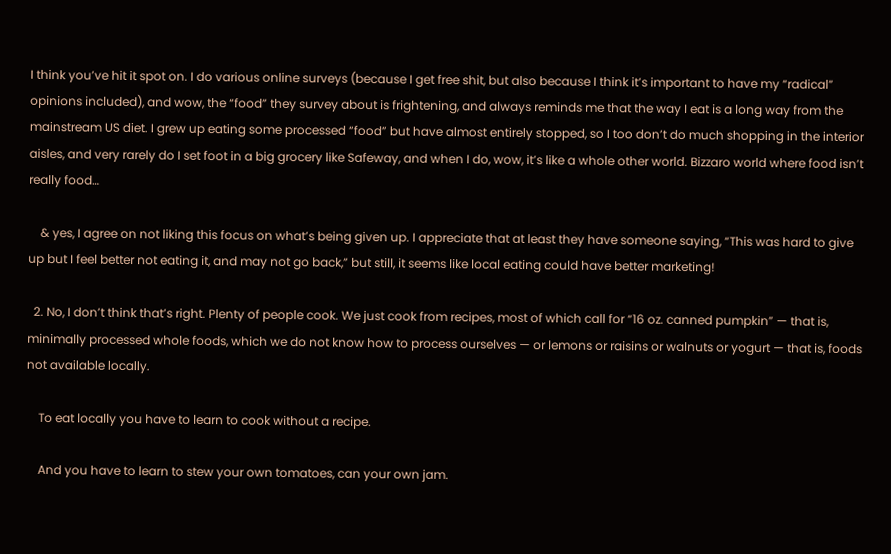I think you’ve hit it spot on. I do various online surveys (because I get free shit, but also because I think it’s important to have my “radical” opinions included), and wow, the “food” they survey about is frightening, and always reminds me that the way I eat is a long way from the mainstream US diet. I grew up eating some processed “food” but have almost entirely stopped, so I too don’t do much shopping in the interior aisles, and very rarely do I set foot in a big grocery like Safeway, and when I do, wow, it’s like a whole other world. Bizzaro world where food isn’t really food…

    & yes, I agree on not liking this focus on what’s being given up. I appreciate that at least they have someone saying, “This was hard to give up but I feel better not eating it, and may not go back,” but still, it seems like local eating could have better marketing!

  2. No, I don’t think that’s right. Plenty of people cook. We just cook from recipes, most of which call for “16 oz. canned pumpkin” — that is, minimally processed whole foods, which we do not know how to process ourselves — or lemons or raisins or walnuts or yogurt — that is, foods not available locally.

    To eat locally you have to learn to cook without a recipe.

    And you have to learn to stew your own tomatoes, can your own jam.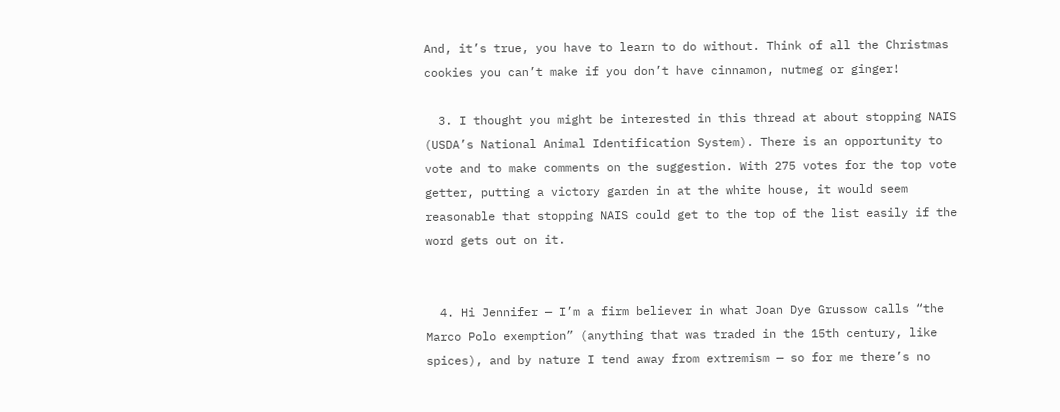And, it’s true, you have to learn to do without. Think of all the Christmas cookies you can’t make if you don’t have cinnamon, nutmeg or ginger!

  3. I thought you might be interested in this thread at about stopping NAIS (USDA’s National Animal Identification System). There is an opportunity to vote and to make comments on the suggestion. With 275 votes for the top vote getter, putting a victory garden in at the white house, it would seem reasonable that stopping NAIS could get to the top of the list easily if the word gets out on it.


  4. Hi Jennifer — I’m a firm believer in what Joan Dye Grussow calls “the Marco Polo exemption” (anything that was traded in the 15th century, like spices), and by nature I tend away from extremism — so for me there’s no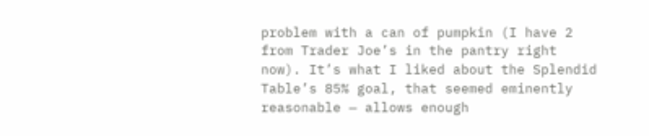problem with a can of pumpkin (I have 2 from Trader Joe’s in the pantry right now). It’s what I liked about the Splendid Table’s 85% goal, that seemed eminently reasonable — allows enough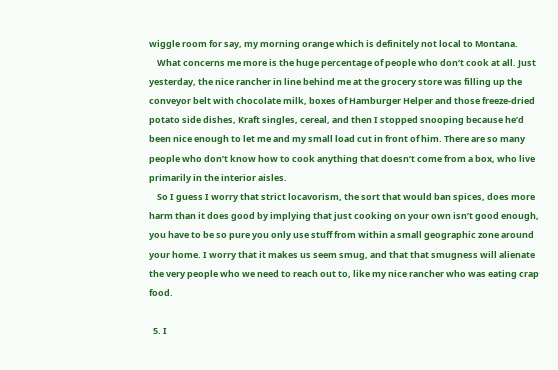wiggle room for say, my morning orange which is definitely not local to Montana.
    What concerns me more is the huge percentage of people who don’t cook at all. Just yesterday, the nice rancher in line behind me at the grocery store was filling up the conveyor belt with chocolate milk, boxes of Hamburger Helper and those freeze-dried potato side dishes, Kraft singles, cereal, and then I stopped snooping because he’d been nice enough to let me and my small load cut in front of him. There are so many people who don’t know how to cook anything that doesn’t come from a box, who live primarily in the interior aisles.
    So I guess I worry that strict locavorism, the sort that would ban spices, does more harm than it does good by implying that just cooking on your own isn’t good enough, you have to be so pure you only use stuff from within a small geographic zone around your home. I worry that it makes us seem smug, and that that smugness will alienate the very people who we need to reach out to, like my nice rancher who was eating crap food.

  5. I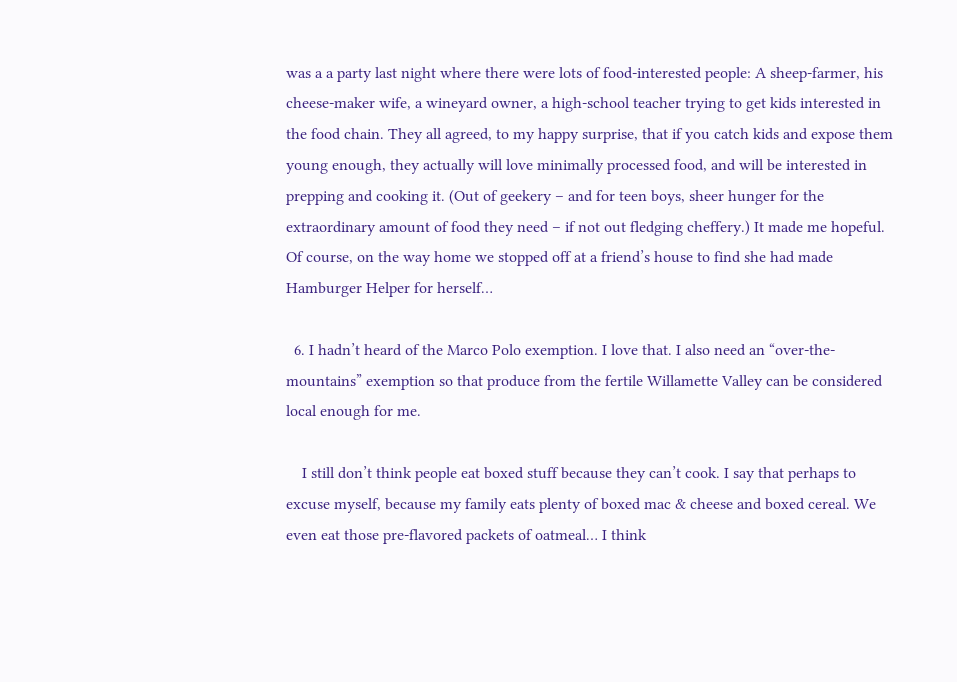was a a party last night where there were lots of food-interested people: A sheep-farmer, his cheese-maker wife, a wineyard owner, a high-school teacher trying to get kids interested in the food chain. They all agreed, to my happy surprise, that if you catch kids and expose them young enough, they actually will love minimally processed food, and will be interested in prepping and cooking it. (Out of geekery – and for teen boys, sheer hunger for the extraordinary amount of food they need – if not out fledging cheffery.) It made me hopeful. Of course, on the way home we stopped off at a friend’s house to find she had made Hamburger Helper for herself…

  6. I hadn’t heard of the Marco Polo exemption. I love that. I also need an “over-the-mountains” exemption so that produce from the fertile Willamette Valley can be considered local enough for me.

    I still don’t think people eat boxed stuff because they can’t cook. I say that perhaps to excuse myself, because my family eats plenty of boxed mac & cheese and boxed cereal. We even eat those pre-flavored packets of oatmeal… I think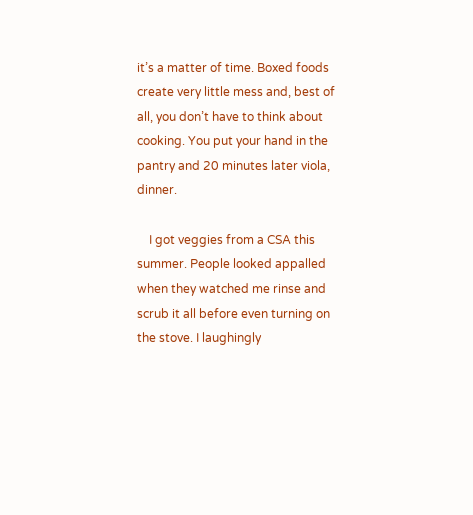it’s a matter of time. Boxed foods create very little mess and, best of all, you don’t have to think about cooking. You put your hand in the pantry and 20 minutes later viola, dinner.

    I got veggies from a CSA this summer. People looked appalled when they watched me rinse and scrub it all before even turning on the stove. I laughingly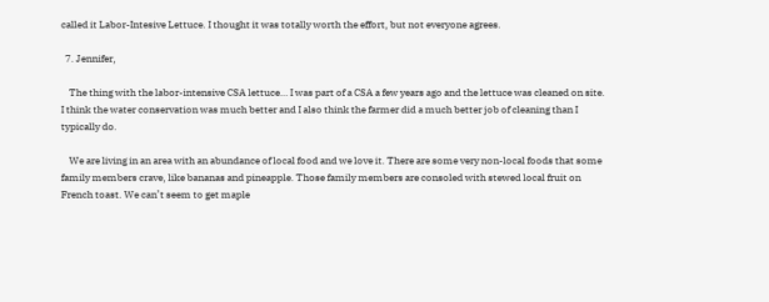called it Labor-Intesive Lettuce. I thought it was totally worth the effort, but not everyone agrees.

  7. Jennifer,

    The thing with the labor-intensive CSA lettuce… I was part of a CSA a few years ago and the lettuce was cleaned on site. I think the water conservation was much better and I also think the farmer did a much better job of cleaning than I typically do.

    We are living in an area with an abundance of local food and we love it. There are some very non-local foods that some family members crave, like bananas and pineapple. Those family members are consoled with stewed local fruit on French toast. We can’t seem to get maple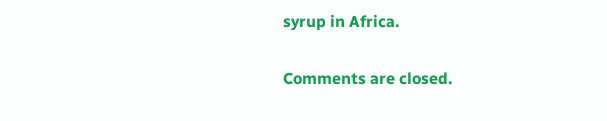syrup in Africa.

Comments are closed.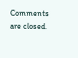Comments are closed.